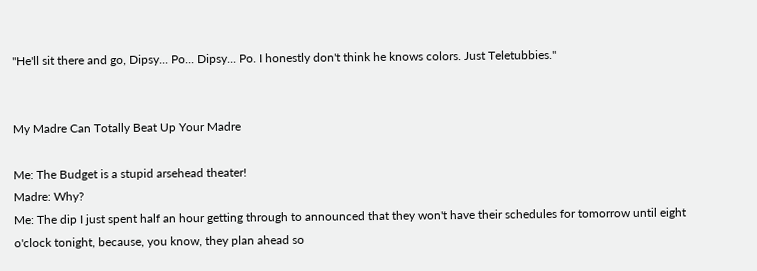"He'll sit there and go, Dipsy... Po... Dipsy... Po. I honestly don't think he knows colors. Just Teletubbies."


My Madre Can Totally Beat Up Your Madre

Me: The Budget is a stupid arsehead theater!
Madre: Why?
Me: The dip I just spent half an hour getting through to announced that they won't have their schedules for tomorrow until eight o'clock tonight, because, you know, they plan ahead so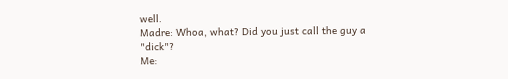well.
Madre: Whoa, what? Did you just call the guy a "dick"?
Me: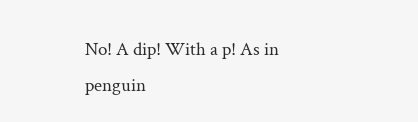No! A dip! With a p! As in penguin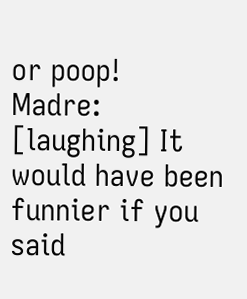or poop!
Madre: [laughing] It would have been funnier if you said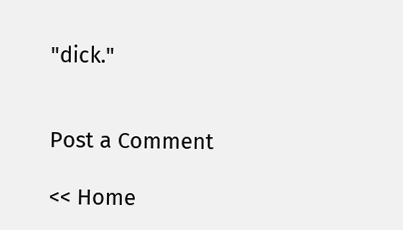"dick."


Post a Comment

<< Home